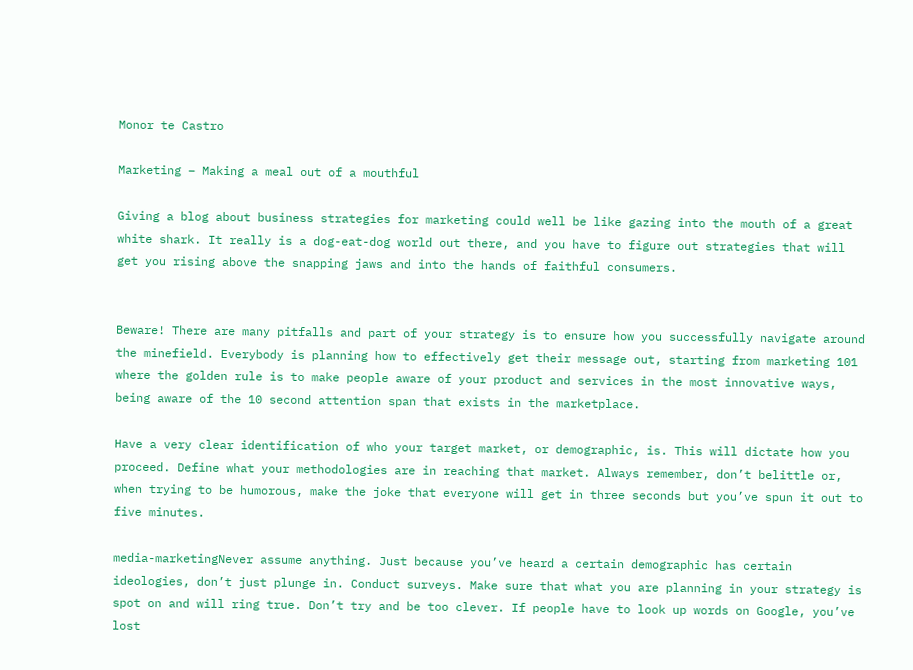Monor te Castro

Marketing – Making a meal out of a mouthful

Giving a blog about business strategies for marketing could well be like gazing into the mouth of a great white shark. It really is a dog-eat-dog world out there, and you have to figure out strategies that will get you rising above the snapping jaws and into the hands of faithful consumers.


Beware! There are many pitfalls and part of your strategy is to ensure how you successfully navigate around the minefield. Everybody is planning how to effectively get their message out, starting from marketing 101 where the golden rule is to make people aware of your product and services in the most innovative ways, being aware of the 10 second attention span that exists in the marketplace.

Have a very clear identification of who your target market, or demographic, is. This will dictate how you proceed. Define what your methodologies are in reaching that market. Always remember, don’t belittle or, when trying to be humorous, make the joke that everyone will get in three seconds but you’ve spun it out to five minutes.

media-marketingNever assume anything. Just because you’ve heard a certain demographic has certain ideologies, don’t just plunge in. Conduct surveys. Make sure that what you are planning in your strategy is spot on and will ring true. Don’t try and be too clever. If people have to look up words on Google, you’ve lost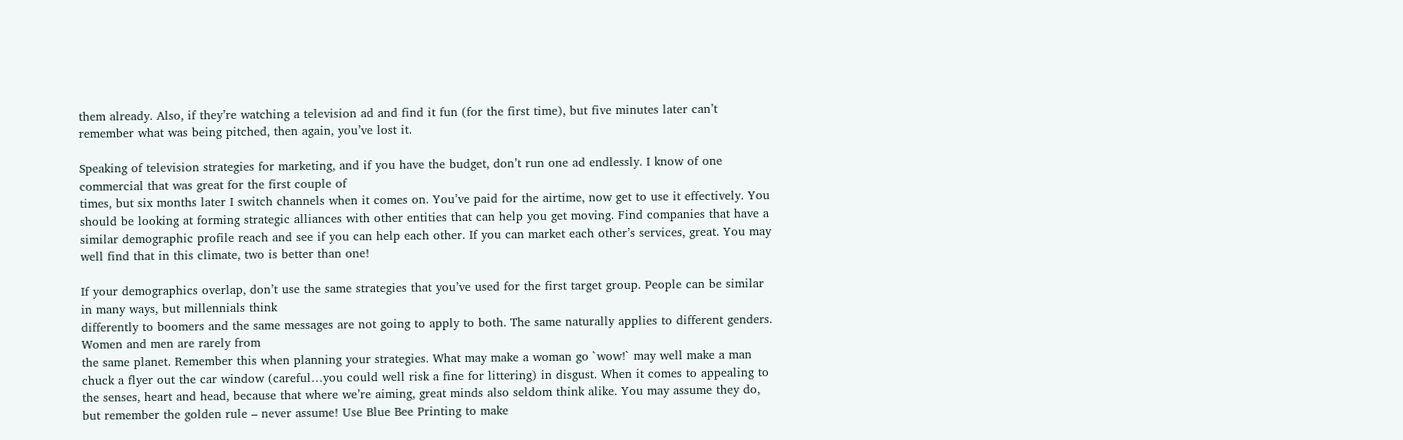them already. Also, if they’re watching a television ad and find it fun (for the first time), but five minutes later can’t remember what was being pitched, then again, you’ve lost it.

Speaking of television strategies for marketing, and if you have the budget, don’t run one ad endlessly. I know of one commercial that was great for the first couple of
times, but six months later I switch channels when it comes on. You’ve paid for the airtime, now get to use it effectively. You should be looking at forming strategic alliances with other entities that can help you get moving. Find companies that have a similar demographic profile reach and see if you can help each other. If you can market each other’s services, great. You may well find that in this climate, two is better than one!

If your demographics overlap, don’t use the same strategies that you’ve used for the first target group. People can be similar in many ways, but millennials think
differently to boomers and the same messages are not going to apply to both. The same naturally applies to different genders. Women and men are rarely from
the same planet. Remember this when planning your strategies. What may make a woman go `wow!` may well make a man chuck a flyer out the car window (careful…you could well risk a fine for littering) in disgust. When it comes to appealing to the senses, heart and head, because that where we’re aiming, great minds also seldom think alike. You may assume they do, but remember the golden rule – never assume! Use Blue Bee Printing to make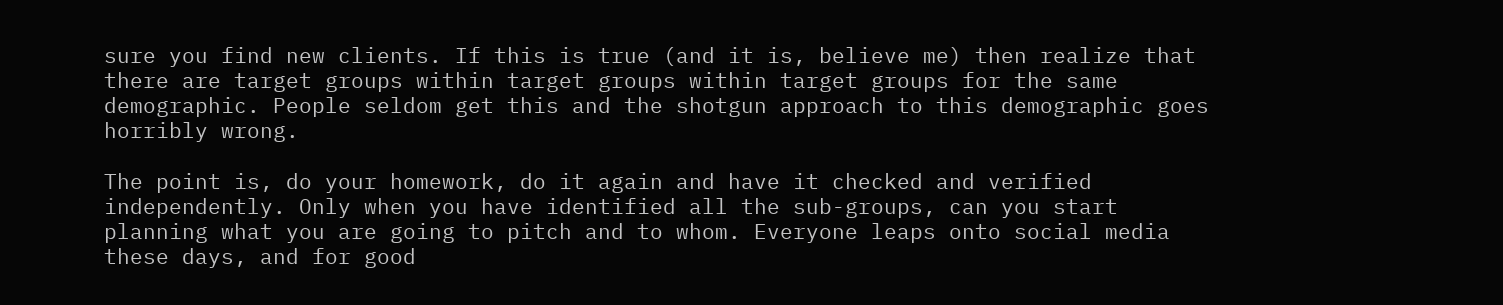sure you find new clients. If this is true (and it is, believe me) then realize that there are target groups within target groups within target groups for the same demographic. People seldom get this and the shotgun approach to this demographic goes horribly wrong.

The point is, do your homework, do it again and have it checked and verified independently. Only when you have identified all the sub-groups, can you start planning what you are going to pitch and to whom. Everyone leaps onto social media these days, and for good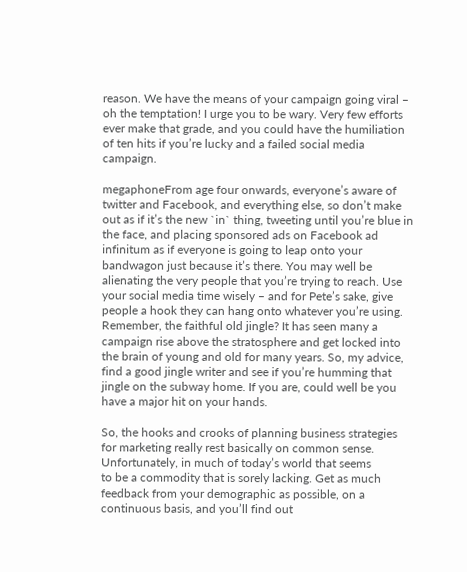reason. We have the means of your campaign going viral – oh the temptation! I urge you to be wary. Very few efforts ever make that grade, and you could have the humiliation of ten hits if you’re lucky and a failed social media campaign.

megaphoneFrom age four onwards, everyone’s aware of twitter and Facebook, and everything else, so don’t make out as if it’s the new `in` thing, tweeting until you’re blue in the face, and placing sponsored ads on Facebook ad infinitum as if everyone is going to leap onto your bandwagon just because it’s there. You may well be alienating the very people that you’re trying to reach. Use your social media time wisely – and for Pete’s sake, give people a hook they can hang onto whatever you’re using. Remember, the faithful old jingle? It has seen many a campaign rise above the stratosphere and get locked into the brain of young and old for many years. So, my advice, find a good jingle writer and see if you’re humming that jingle on the subway home. If you are, could well be you have a major hit on your hands.

So, the hooks and crooks of planning business strategies for marketing really rest basically on common sense. Unfortunately, in much of today’s world that seems
to be a commodity that is sorely lacking. Get as much feedback from your demographic as possible, on a continuous basis, and you’ll find out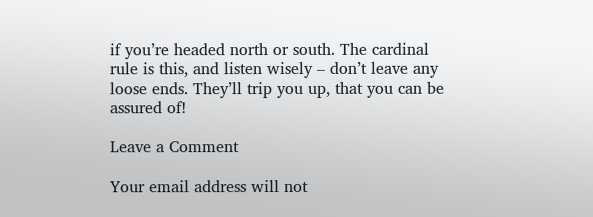if you’re headed north or south. The cardinal rule is this, and listen wisely – don’t leave any loose ends. They’ll trip you up, that you can be assured of!

Leave a Comment

Your email address will not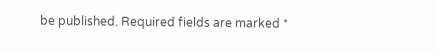be published. Required fields are marked *